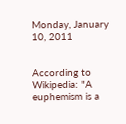Monday, January 10, 2011


According to Wikipedia: "A euphemism is a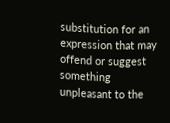substitution for an expression that may offend or suggest something unpleasant to the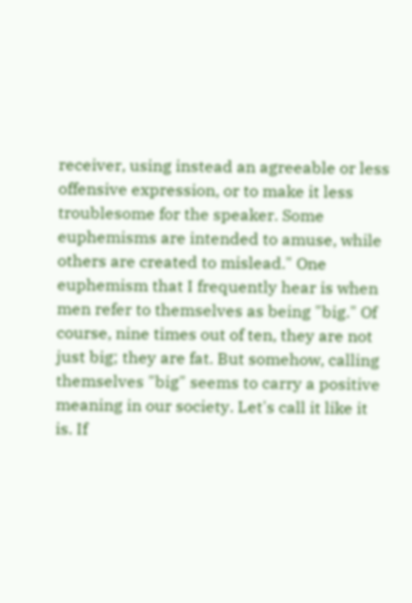receiver, using instead an agreeable or less offensive expression, or to make it less troublesome for the speaker. Some euphemisms are intended to amuse, while others are created to mislead." One euphemism that I frequently hear is when men refer to themselves as being "big." Of course, nine times out of ten, they are not just big; they are fat. But somehow, calling themselves "big" seems to carry a positive meaning in our society. Let's call it like it is. If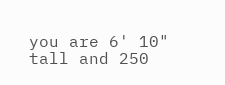you are 6' 10" tall and 250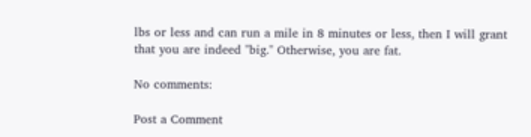lbs or less and can run a mile in 8 minutes or less, then I will grant that you are indeed "big." Otherwise, you are fat.

No comments:

Post a Comment